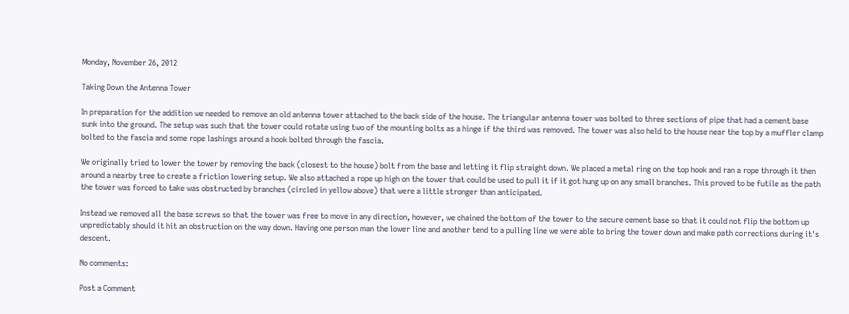Monday, November 26, 2012

Taking Down the Antenna Tower

In preparation for the addition we needed to remove an old antenna tower attached to the back side of the house. The triangular antenna tower was bolted to three sections of pipe that had a cement base sunk into the ground. The setup was such that the tower could rotate using two of the mounting bolts as a hinge if the third was removed. The tower was also held to the house near the top by a muffler clamp bolted to the fascia and some rope lashings around a hook bolted through the fascia.

We originally tried to lower the tower by removing the back (closest to the house) bolt from the base and letting it flip straight down. We placed a metal ring on the top hook and ran a rope through it then around a nearby tree to create a friction lowering setup. We also attached a rope up high on the tower that could be used to pull it if it got hung up on any small branches. This proved to be futile as the path the tower was forced to take was obstructed by branches (circled in yellow above) that were a little stronger than anticipated.

Instead we removed all the base screws so that the tower was free to move in any direction, however, we chained the bottom of the tower to the secure cement base so that it could not flip the bottom up unpredictably should it hit an obstruction on the way down. Having one person man the lower line and another tend to a pulling line we were able to bring the tower down and make path corrections during it's descent.

No comments:

Post a Comment